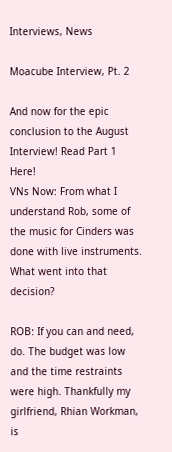Interviews, News

Moacube Interview, Pt. 2

And now for the epic conclusion to the August Interview! Read Part 1 Here!
VNs Now: From what I understand Rob, some of the music for Cinders was done with live instruments. What went into that decision?

ROB: If you can and need, do. The budget was low and the time restraints were high. Thankfully my girlfriend, Rhian Workman, is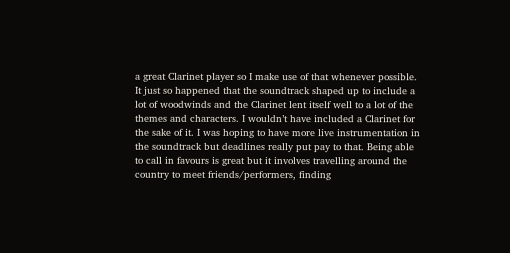a great Clarinet player so I make use of that whenever possible. It just so happened that the soundtrack shaped up to include a lot of woodwinds and the Clarinet lent itself well to a lot of the themes and characters. I wouldn’t have included a Clarinet for the sake of it. I was hoping to have more live instrumentation in the soundtrack but deadlines really put pay to that. Being able to call in favours is great but it involves travelling around the country to meet friends/performers, finding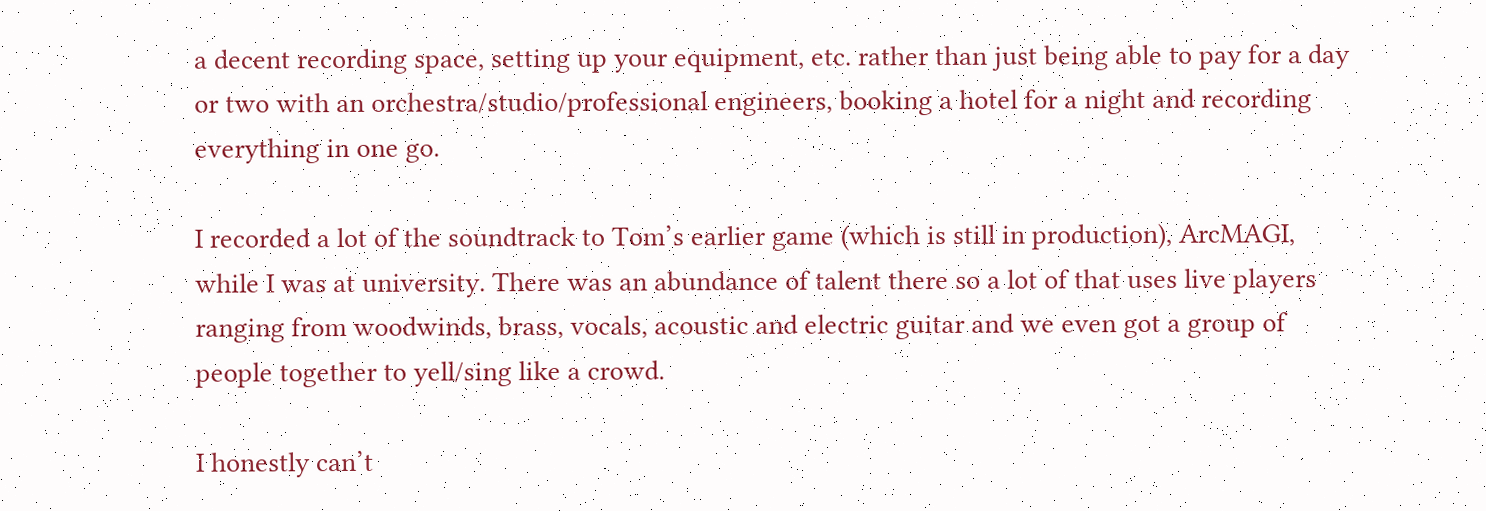a decent recording space, setting up your equipment, etc. rather than just being able to pay for a day or two with an orchestra/studio/professional engineers, booking a hotel for a night and recording everything in one go.

I recorded a lot of the soundtrack to Tom’s earlier game (which is still in production), ArcMAGI, while I was at university. There was an abundance of talent there so a lot of that uses live players ranging from woodwinds, brass, vocals, acoustic and electric guitar and we even got a group of people together to yell/sing like a crowd.

I honestly can’t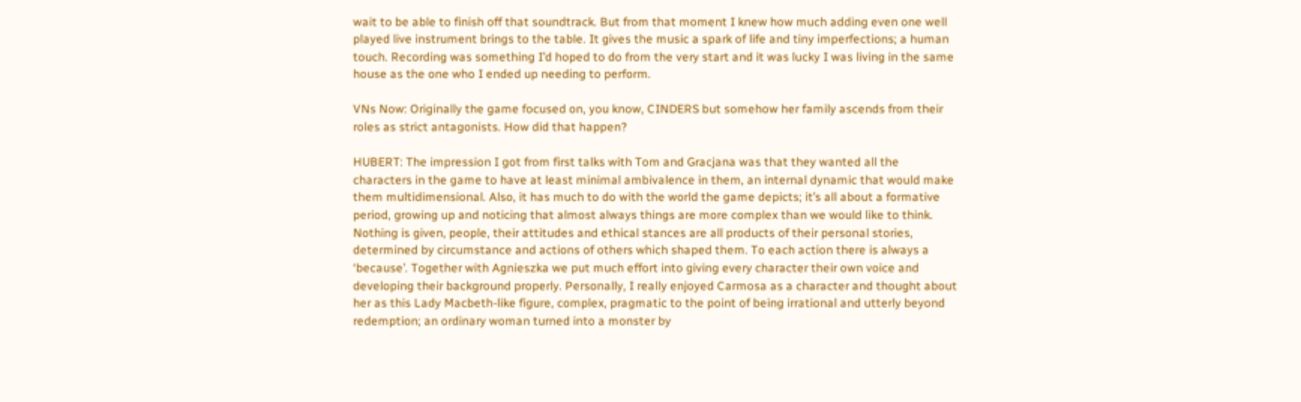wait to be able to finish off that soundtrack. But from that moment I knew how much adding even one well played live instrument brings to the table. It gives the music a spark of life and tiny imperfections; a human touch. Recording was something I’d hoped to do from the very start and it was lucky I was living in the same house as the one who I ended up needing to perform.

VNs Now: Originally the game focused on, you know, CINDERS but somehow her family ascends from their roles as strict antagonists. How did that happen?

HUBERT: The impression I got from first talks with Tom and Gracjana was that they wanted all the characters in the game to have at least minimal ambivalence in them, an internal dynamic that would make them multidimensional. Also, it has much to do with the world the game depicts; it’s all about a formative period, growing up and noticing that almost always things are more complex than we would like to think. Nothing is given, people, their attitudes and ethical stances are all products of their personal stories, determined by circumstance and actions of others which shaped them. To each action there is always a ‘because’. Together with Agnieszka we put much effort into giving every character their own voice and developing their background properly. Personally, I really enjoyed Carmosa as a character and thought about her as this Lady Macbeth-like figure, complex, pragmatic to the point of being irrational and utterly beyond redemption; an ordinary woman turned into a monster by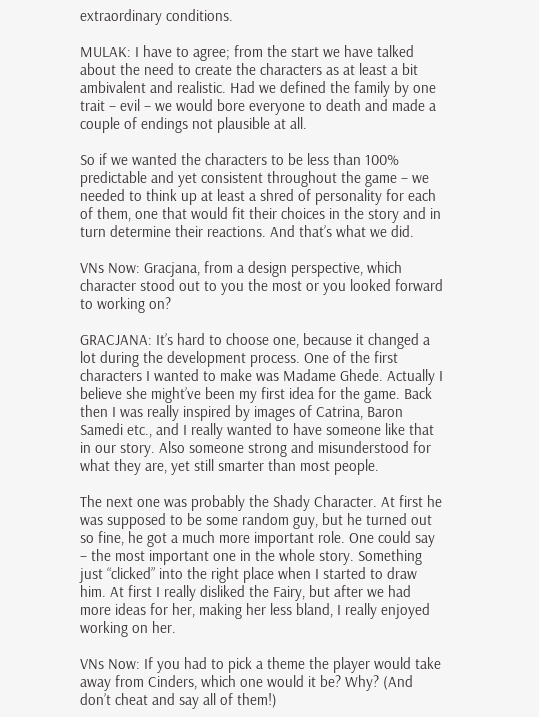extraordinary conditions.

MULAK: I have to agree; from the start we have talked about the need to create the characters as at least a bit ambivalent and realistic. Had we defined the family by one trait – evil – we would bore everyone to death and made a couple of endings not plausible at all.

So if we wanted the characters to be less than 100% predictable and yet consistent throughout the game – we needed to think up at least a shred of personality for each of them, one that would fit their choices in the story and in turn determine their reactions. And that’s what we did.

VNs Now: Gracjana, from a design perspective, which character stood out to you the most or you looked forward to working on?

GRACJANA: It’s hard to choose one, because it changed a lot during the development process. One of the first characters I wanted to make was Madame Ghede. Actually I believe she might’ve been my first idea for the game. Back then I was really inspired by images of Catrina, Baron Samedi etc., and I really wanted to have someone like that in our story. Also someone strong and misunderstood for what they are, yet still smarter than most people.

The next one was probably the Shady Character. At first he was supposed to be some random guy, but he turned out so fine, he got a much more important role. One could say – the most important one in the whole story. Something just “clicked” into the right place when I started to draw him. At first I really disliked the Fairy, but after we had more ideas for her, making her less bland, I really enjoyed working on her.

VNs Now: If you had to pick a theme the player would take away from Cinders, which one would it be? Why? (And don’t cheat and say all of them!)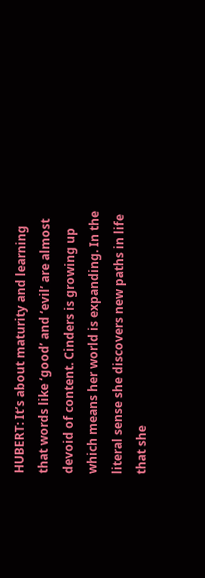HUBERT: It’s about maturity and learning that words like ‘good’ and ‘evil’ are almost devoid of content. Cinders is growing up which means her world is expanding. In the literal sense she discovers new paths in life that she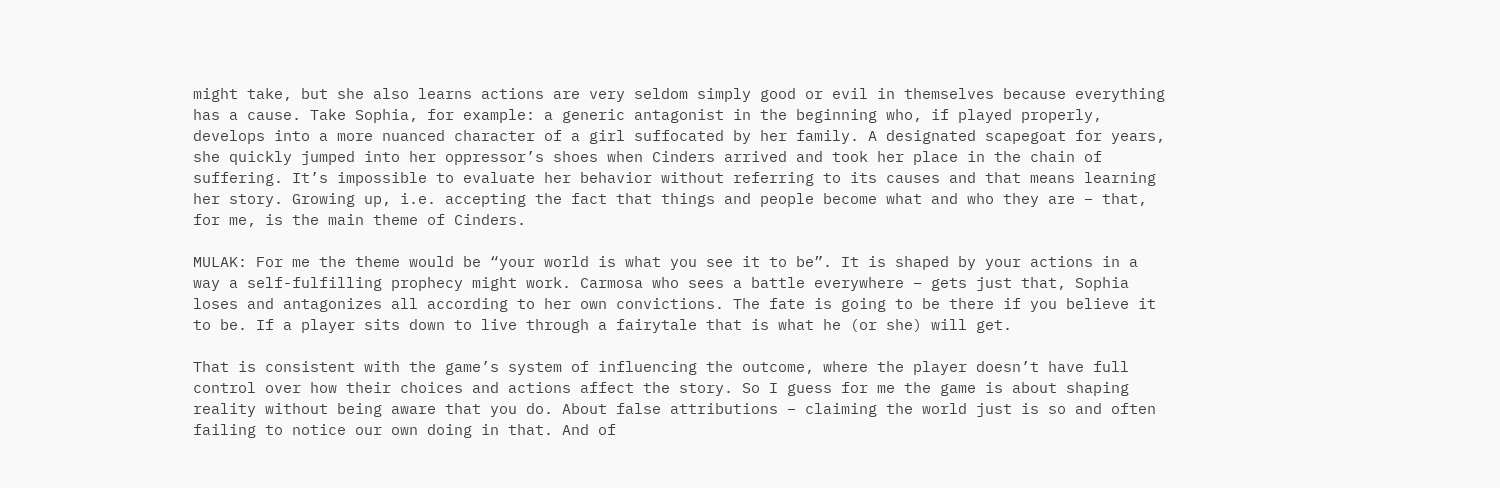might take, but she also learns actions are very seldom simply good or evil in themselves because everything has a cause. Take Sophia, for example: a generic antagonist in the beginning who, if played properly, develops into a more nuanced character of a girl suffocated by her family. A designated scapegoat for years, she quickly jumped into her oppressor’s shoes when Cinders arrived and took her place in the chain of suffering. It’s impossible to evaluate her behavior without referring to its causes and that means learning her story. Growing up, i.e. accepting the fact that things and people become what and who they are – that, for me, is the main theme of Cinders.

MULAK: For me the theme would be “your world is what you see it to be”. It is shaped by your actions in a way a self-fulfilling prophecy might work. Carmosa who sees a battle everywhere – gets just that, Sophia loses and antagonizes all according to her own convictions. The fate is going to be there if you believe it to be. If a player sits down to live through a fairytale that is what he (or she) will get.

That is consistent with the game’s system of influencing the outcome, where the player doesn’t have full control over how their choices and actions affect the story. So I guess for me the game is about shaping reality without being aware that you do. About false attributions – claiming the world just is so and often failing to notice our own doing in that. And of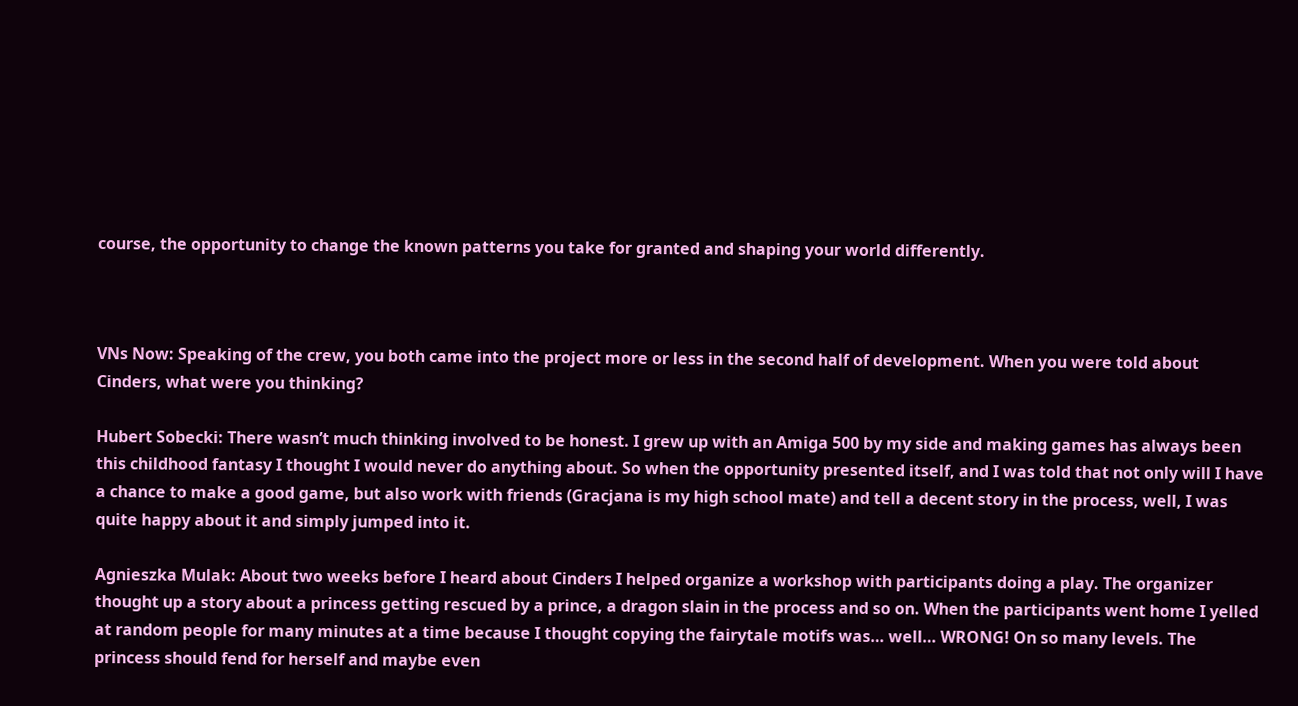course, the opportunity to change the known patterns you take for granted and shaping your world differently.



VNs Now: Speaking of the crew, you both came into the project more or less in the second half of development. When you were told about Cinders, what were you thinking?

Hubert Sobecki: There wasn’t much thinking involved to be honest. I grew up with an Amiga 500 by my side and making games has always been this childhood fantasy I thought I would never do anything about. So when the opportunity presented itself, and I was told that not only will I have a chance to make a good game, but also work with friends (Gracjana is my high school mate) and tell a decent story in the process, well, I was quite happy about it and simply jumped into it.

Agnieszka Mulak: About two weeks before I heard about Cinders I helped organize a workshop with participants doing a play. The organizer thought up a story about a princess getting rescued by a prince, a dragon slain in the process and so on. When the participants went home I yelled at random people for many minutes at a time because I thought copying the fairytale motifs was… well… WRONG! On so many levels. The princess should fend for herself and maybe even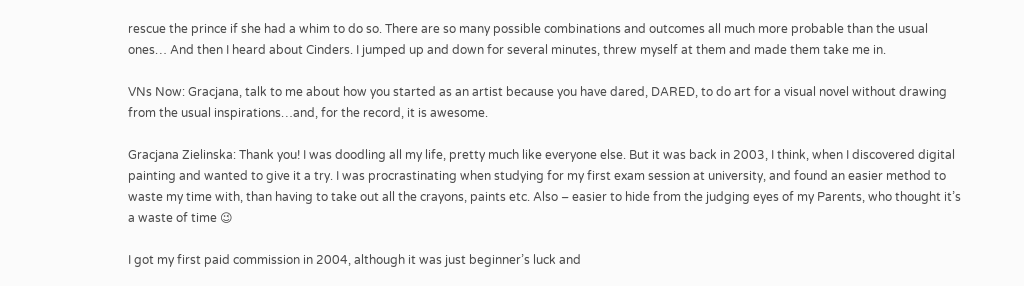rescue the prince if she had a whim to do so. There are so many possible combinations and outcomes all much more probable than the usual ones… And then I heard about Cinders. I jumped up and down for several minutes, threw myself at them and made them take me in.

VNs Now: Gracjana, talk to me about how you started as an artist because you have dared, DARED, to do art for a visual novel without drawing from the usual inspirations…and, for the record, it is awesome.

Gracjana Zielinska: Thank you! I was doodling all my life, pretty much like everyone else. But it was back in 2003, I think, when I discovered digital painting and wanted to give it a try. I was procrastinating when studying for my first exam session at university, and found an easier method to waste my time with, than having to take out all the crayons, paints etc. Also – easier to hide from the judging eyes of my Parents, who thought it’s a waste of time 😉

I got my first paid commission in 2004, although it was just beginner’s luck and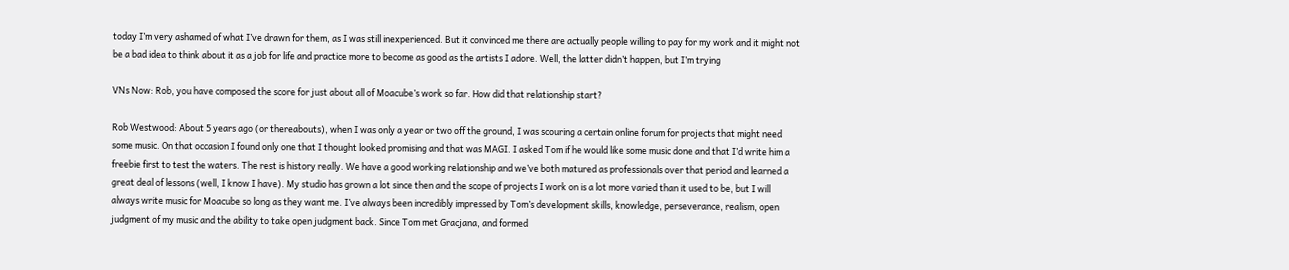today I’m very ashamed of what I’ve drawn for them, as I was still inexperienced. But it convinced me there are actually people willing to pay for my work and it might not be a bad idea to think about it as a job for life and practice more to become as good as the artists I adore. Well, the latter didn’t happen, but I’m trying

VNs Now: Rob, you have composed the score for just about all of Moacube’s work so far. How did that relationship start?

Rob Westwood: About 5 years ago (or thereabouts), when I was only a year or two off the ground, I was scouring a certain online forum for projects that might need some music. On that occasion I found only one that I thought looked promising and that was MAGI. I asked Tom if he would like some music done and that I’d write him a freebie first to test the waters. The rest is history really. We have a good working relationship and we’ve both matured as professionals over that period and learned a great deal of lessons (well, I know I have). My studio has grown a lot since then and the scope of projects I work on is a lot more varied than it used to be, but I will always write music for Moacube so long as they want me. I’ve always been incredibly impressed by Tom’s development skills, knowledge, perseverance, realism, open judgment of my music and the ability to take open judgment back. Since Tom met Gracjana, and formed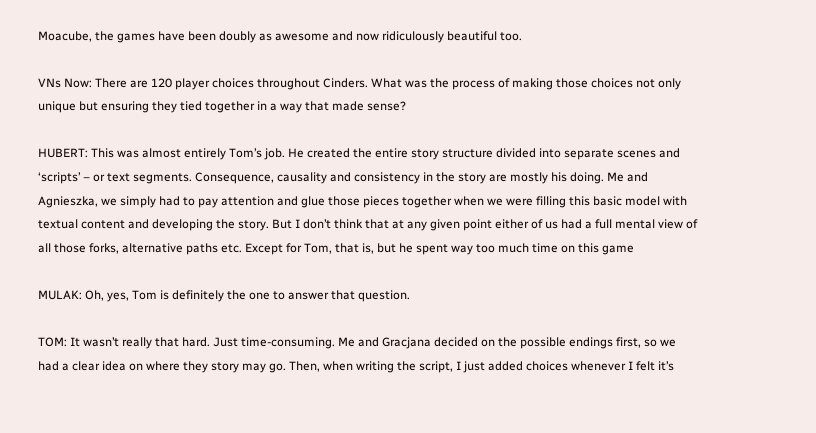Moacube, the games have been doubly as awesome and now ridiculously beautiful too.

VNs Now: There are 120 player choices throughout Cinders. What was the process of making those choices not only unique but ensuring they tied together in a way that made sense?

HUBERT: This was almost entirely Tom’s job. He created the entire story structure divided into separate scenes and ‘scripts’ – or text segments. Consequence, causality and consistency in the story are mostly his doing. Me and Agnieszka, we simply had to pay attention and glue those pieces together when we were filling this basic model with textual content and developing the story. But I don’t think that at any given point either of us had a full mental view of all those forks, alternative paths etc. Except for Tom, that is, but he spent way too much time on this game

MULAK: Oh, yes, Tom is definitely the one to answer that question.

TOM: It wasn’t really that hard. Just time-consuming. Me and Gracjana decided on the possible endings first, so we had a clear idea on where they story may go. Then, when writing the script, I just added choices whenever I felt it’s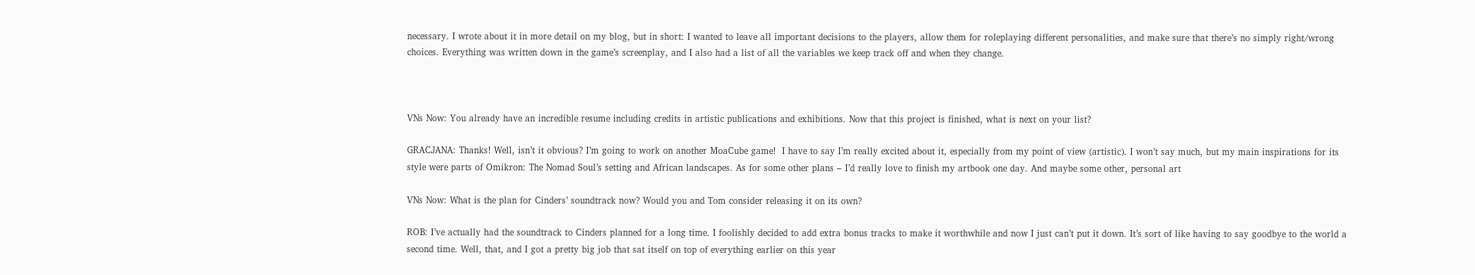necessary. I wrote about it in more detail on my blog, but in short: I wanted to leave all important decisions to the players, allow them for roleplaying different personalities, and make sure that there’s no simply right/wrong choices. Everything was written down in the game’s screenplay, and I also had a list of all the variables we keep track off and when they change.



VNs Now: You already have an incredible resume including credits in artistic publications and exhibitions. Now that this project is finished, what is next on your list?

GRACJANA: Thanks! Well, isn’t it obvious? I’m going to work on another MoaCube game!  I have to say I’m really excited about it, especially from my point of view (artistic). I won’t say much, but my main inspirations for its style were parts of Omikron: The Nomad Soul’s setting and African landscapes. As for some other plans – I’d really love to finish my artbook one day. And maybe some other, personal art

VNs Now: What is the plan for Cinders’ soundtrack now? Would you and Tom consider releasing it on its own?

ROB: I’ve actually had the soundtrack to Cinders planned for a long time. I foolishly decided to add extra bonus tracks to make it worthwhile and now I just can’t put it down. It’s sort of like having to say goodbye to the world a second time. Well, that, and I got a pretty big job that sat itself on top of everything earlier on this year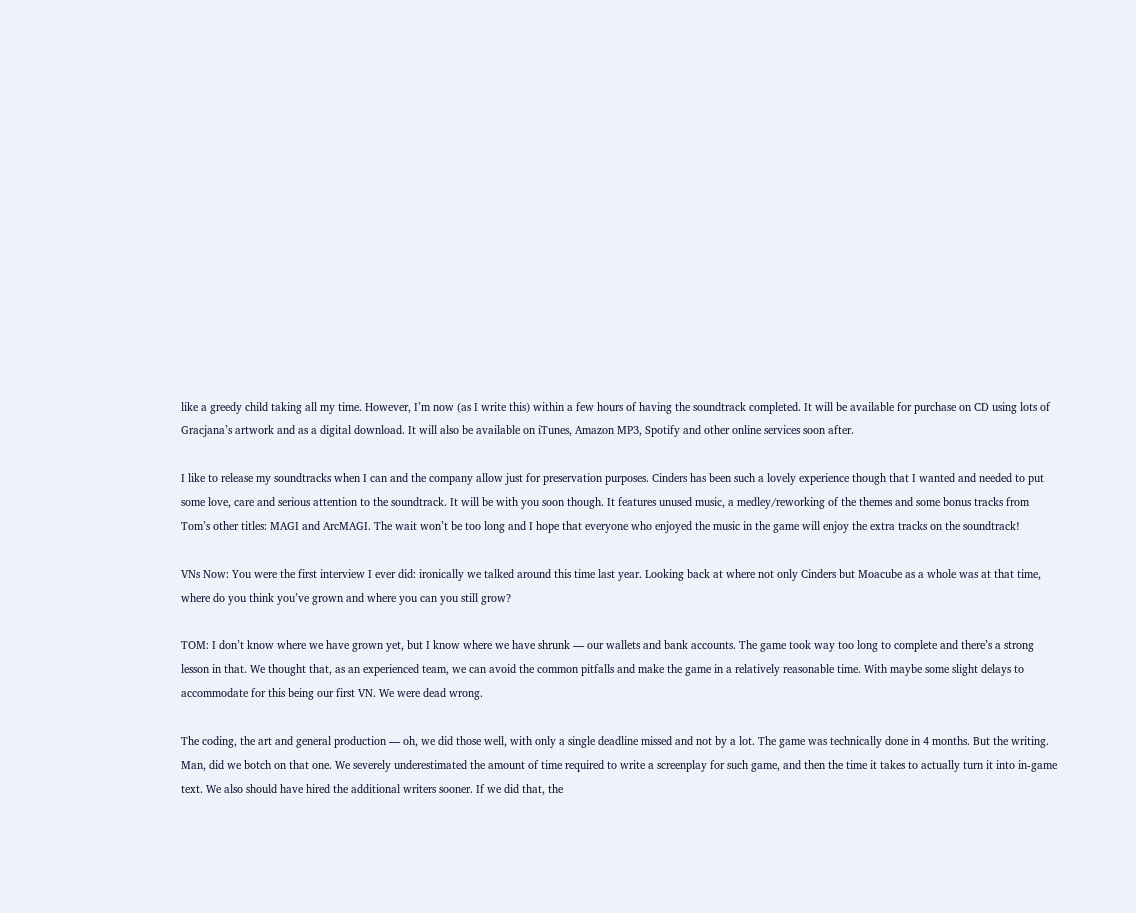like a greedy child taking all my time. However, I’m now (as I write this) within a few hours of having the soundtrack completed. It will be available for purchase on CD using lots of Gracjana’s artwork and as a digital download. It will also be available on iTunes, Amazon MP3, Spotify and other online services soon after.

I like to release my soundtracks when I can and the company allow just for preservation purposes. Cinders has been such a lovely experience though that I wanted and needed to put some love, care and serious attention to the soundtrack. It will be with you soon though. It features unused music, a medley/reworking of the themes and some bonus tracks from Tom’s other titles: MAGI and ArcMAGI. The wait won’t be too long and I hope that everyone who enjoyed the music in the game will enjoy the extra tracks on the soundtrack!

VNs Now: You were the first interview I ever did: ironically we talked around this time last year. Looking back at where not only Cinders but Moacube as a whole was at that time, where do you think you’ve grown and where you can you still grow?

TOM: I don’t know where we have grown yet, but I know where we have shrunk — our wallets and bank accounts. The game took way too long to complete and there’s a strong lesson in that. We thought that, as an experienced team, we can avoid the common pitfalls and make the game in a relatively reasonable time. With maybe some slight delays to accommodate for this being our first VN. We were dead wrong.

The coding, the art and general production — oh, we did those well, with only a single deadline missed and not by a lot. The game was technically done in 4 months. But the writing. Man, did we botch on that one. We severely underestimated the amount of time required to write a screenplay for such game, and then the time it takes to actually turn it into in-game text. We also should have hired the additional writers sooner. If we did that, the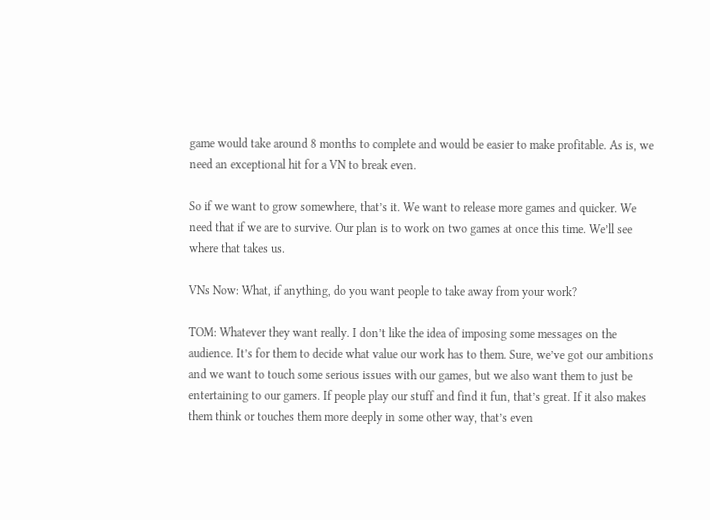game would take around 8 months to complete and would be easier to make profitable. As is, we need an exceptional hit for a VN to break even.

So if we want to grow somewhere, that’s it. We want to release more games and quicker. We need that if we are to survive. Our plan is to work on two games at once this time. We’ll see where that takes us.

VNs Now: What, if anything, do you want people to take away from your work?

TOM: Whatever they want really. I don’t like the idea of imposing some messages on the audience. It’s for them to decide what value our work has to them. Sure, we’ve got our ambitions and we want to touch some serious issues with our games, but we also want them to just be entertaining to our gamers. If people play our stuff and find it fun, that’s great. If it also makes them think or touches them more deeply in some other way, that’s even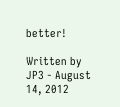better!

Written by JP3 - August 14, 2012